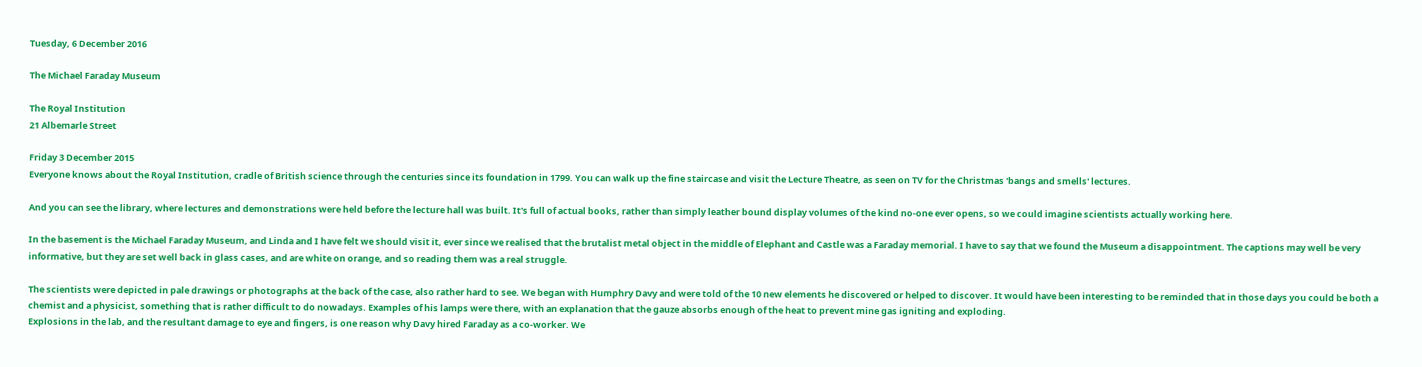Tuesday, 6 December 2016

The Michael Faraday Museum

The Royal Institution
21 Albemarle Street

Friday 3 December 2015
Everyone knows about the Royal Institution, cradle of British science through the centuries since its foundation in 1799. You can walk up the fine staircase and visit the Lecture Theatre, as seen on TV for the Christmas 'bangs and smells' lectures.

And you can see the library, where lectures and demonstrations were held before the lecture hall was built. It's full of actual books, rather than simply leather bound display volumes of the kind no-one ever opens, so we could imagine scientists actually working here.

In the basement is the Michael Faraday Museum, and Linda and I have felt we should visit it, ever since we realised that the brutalist metal object in the middle of Elephant and Castle was a Faraday memorial. I have to say that we found the Museum a disappointment. The captions may well be very informative, but they are set well back in glass cases, and are white on orange, and so reading them was a real struggle.

The scientists were depicted in pale drawings or photographs at the back of the case, also rather hard to see. We began with Humphry Davy and were told of the 10 new elements he discovered or helped to discover. It would have been interesting to be reminded that in those days you could be both a chemist and a physicist, something that is rather difficult to do nowadays. Examples of his lamps were there, with an explanation that the gauze absorbs enough of the heat to prevent mine gas igniting and exploding.
Explosions in the lab, and the resultant damage to eye and fingers, is one reason why Davy hired Faraday as a co-worker. We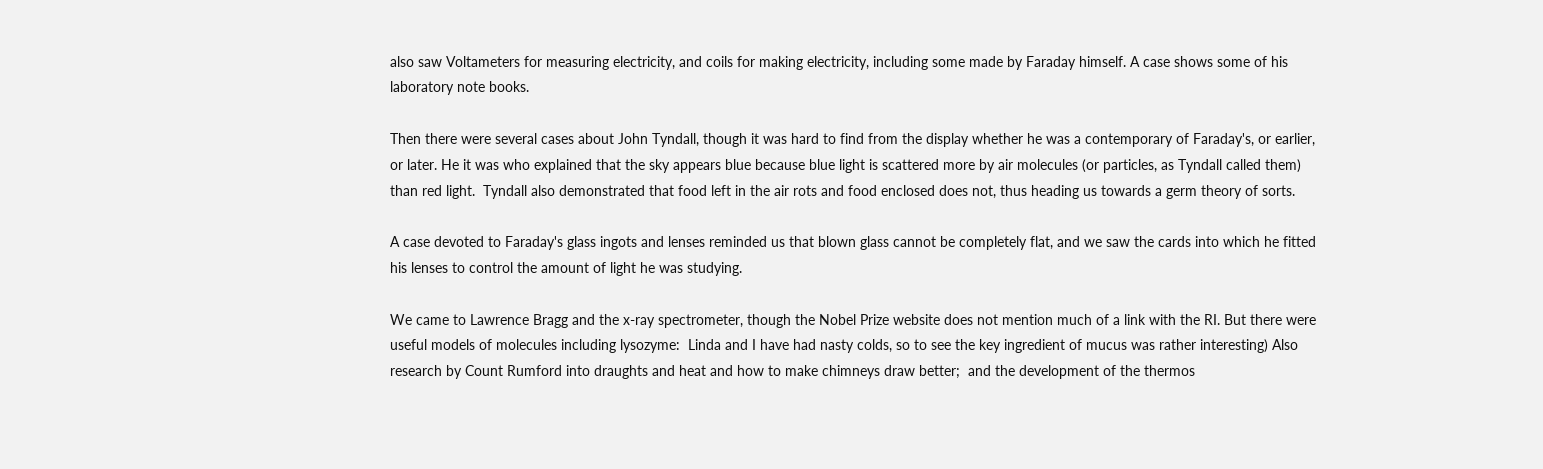also saw Voltameters for measuring electricity, and coils for making electricity, including some made by Faraday himself. A case shows some of his laboratory note books.

Then there were several cases about John Tyndall, though it was hard to find from the display whether he was a contemporary of Faraday's, or earlier, or later. He it was who explained that the sky appears blue because blue light is scattered more by air molecules (or particles, as Tyndall called them) than red light.  Tyndall also demonstrated that food left in the air rots and food enclosed does not, thus heading us towards a germ theory of sorts.

A case devoted to Faraday's glass ingots and lenses reminded us that blown glass cannot be completely flat, and we saw the cards into which he fitted his lenses to control the amount of light he was studying.

We came to Lawrence Bragg and the x-ray spectrometer, though the Nobel Prize website does not mention much of a link with the RI. But there were useful models of molecules including lysozyme:  Linda and I have had nasty colds, so to see the key ingredient of mucus was rather interesting) Also research by Count Rumford into draughts and heat and how to make chimneys draw better;  and the development of the thermos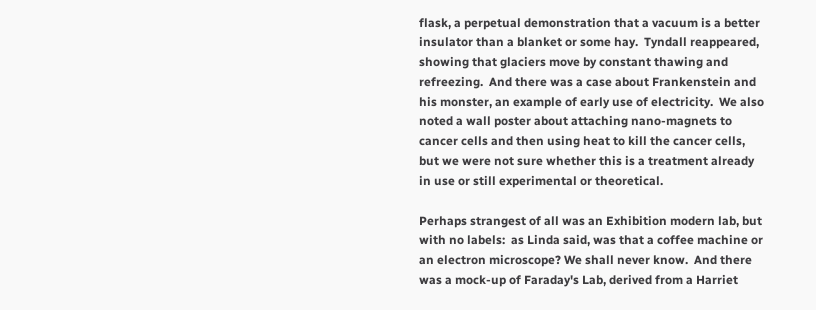flask, a perpetual demonstration that a vacuum is a better insulator than a blanket or some hay.  Tyndall reappeared, showing that glaciers move by constant thawing and refreezing.  And there was a case about Frankenstein and his monster, an example of early use of electricity.  We also noted a wall poster about attaching nano-magnets to cancer cells and then using heat to kill the cancer cells, but we were not sure whether this is a treatment already in use or still experimental or theoretical.

Perhaps strangest of all was an Exhibition modern lab, but with no labels:  as Linda said, was that a coffee machine or an electron microscope? We shall never know.  And there was a mock-up of Faraday's Lab, derived from a Harriet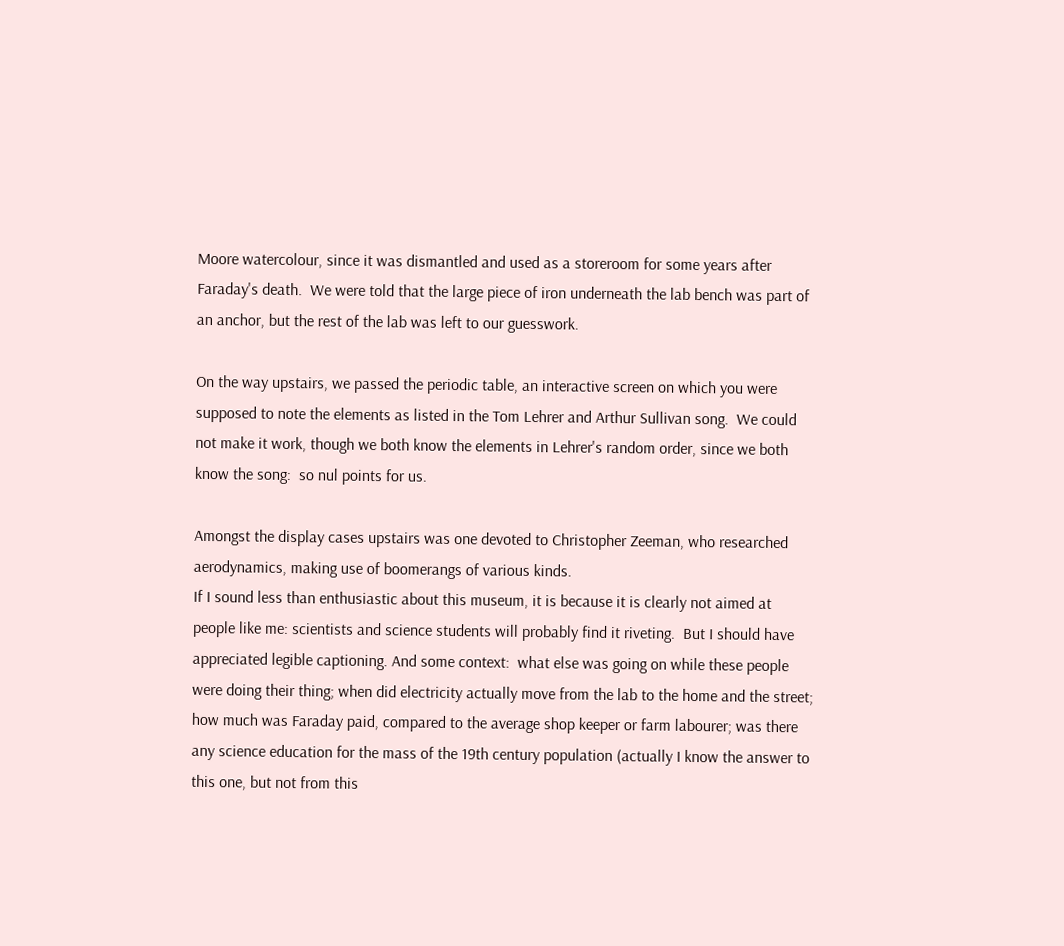Moore watercolour, since it was dismantled and used as a storeroom for some years after Faraday's death.  We were told that the large piece of iron underneath the lab bench was part of an anchor, but the rest of the lab was left to our guesswork.

On the way upstairs, we passed the periodic table, an interactive screen on which you were supposed to note the elements as listed in the Tom Lehrer and Arthur Sullivan song.  We could not make it work, though we both know the elements in Lehrer's random order, since we both know the song:  so nul points for us.

Amongst the display cases upstairs was one devoted to Christopher Zeeman, who researched aerodynamics, making use of boomerangs of various kinds.
If I sound less than enthusiastic about this museum, it is because it is clearly not aimed at people like me: scientists and science students will probably find it riveting.  But I should have appreciated legible captioning. And some context:  what else was going on while these people were doing their thing; when did electricity actually move from the lab to the home and the street;  how much was Faraday paid, compared to the average shop keeper or farm labourer; was there any science education for the mass of the 19th century population (actually I know the answer to this one, but not from this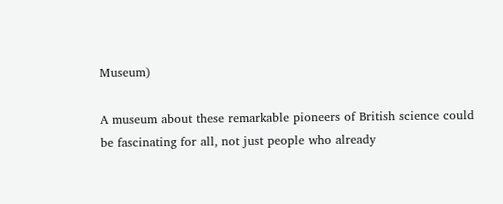Museum)

A museum about these remarkable pioneers of British science could be fascinating for all, not just people who already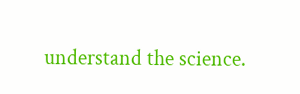understand the science.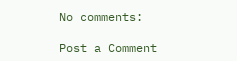No comments:

Post a Comment